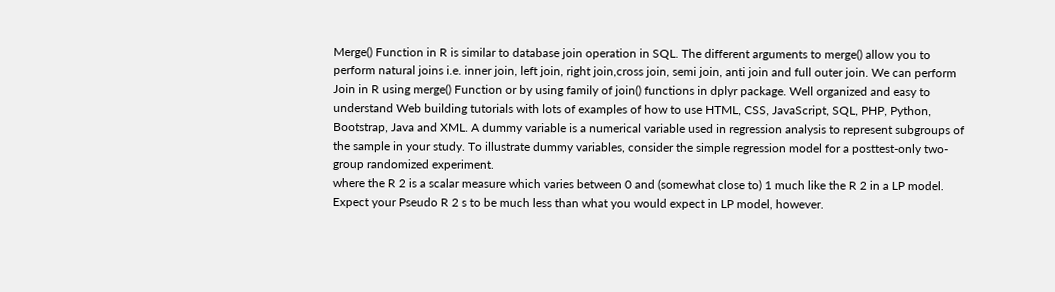Merge() Function in R is similar to database join operation in SQL. The different arguments to merge() allow you to perform natural joins i.e. inner join, left join, right join,cross join, semi join, anti join and full outer join. We can perform Join in R using merge() Function or by using family of join() functions in dplyr package. Well organized and easy to understand Web building tutorials with lots of examples of how to use HTML, CSS, JavaScript, SQL, PHP, Python, Bootstrap, Java and XML. A dummy variable is a numerical variable used in regression analysis to represent subgroups of the sample in your study. To illustrate dummy variables, consider the simple regression model for a posttest-only two-group randomized experiment.
where the R 2 is a scalar measure which varies between 0 and (somewhat close to) 1 much like the R 2 in a LP model. Expect your Pseudo R 2 s to be much less than what you would expect in LP model, however.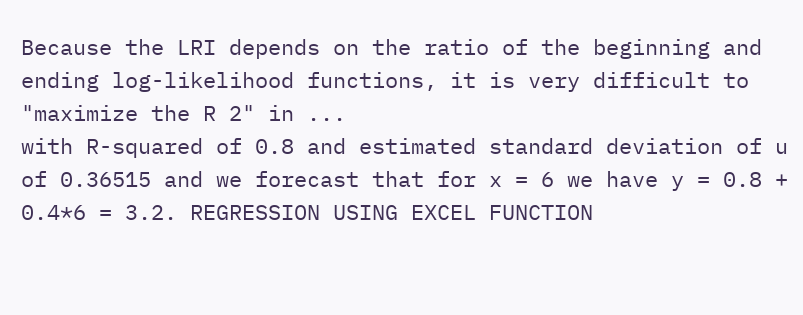Because the LRI depends on the ratio of the beginning and ending log-likelihood functions, it is very difficult to "maximize the R 2" in ...
with R-squared of 0.8 and estimated standard deviation of u of 0.36515 and we forecast that for x = 6 we have y = 0.8 + 0.4*6 = 3.2. REGRESSION USING EXCEL FUNCTION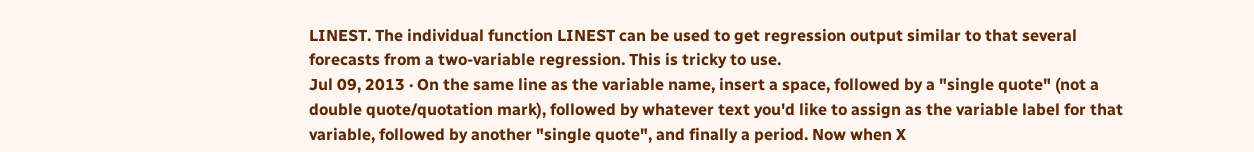LINEST. The individual function LINEST can be used to get regression output similar to that several forecasts from a two-variable regression. This is tricky to use.
Jul 09, 2013 · On the same line as the variable name, insert a space, followed by a "single quote" (not a double quote/quotation mark), followed by whatever text you'd like to assign as the variable label for that variable, followed by another "single quote", and finally a period. Now when X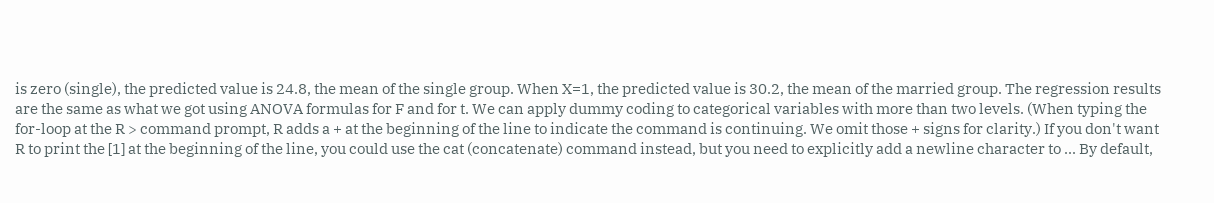is zero (single), the predicted value is 24.8, the mean of the single group. When X=1, the predicted value is 30.2, the mean of the married group. The regression results are the same as what we got using ANOVA formulas for F and for t. We can apply dummy coding to categorical variables with more than two levels. (When typing the for-loop at the R > command prompt, R adds a + at the beginning of the line to indicate the command is continuing. We omit those + signs for clarity.) If you don't want R to print the [1] at the beginning of the line, you could use the cat (concatenate) command instead, but you need to explicitly add a newline character to ... By default,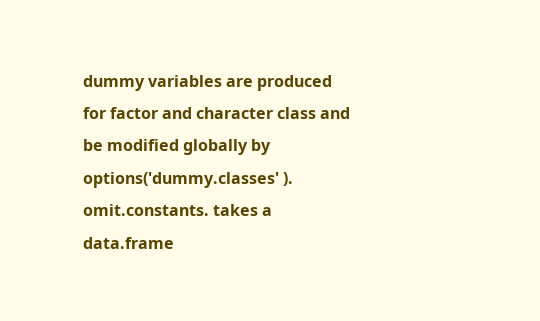dummy variables are produced for factor and character class and be modified globally by options('dummy.classes' ). omit.constants. takes a data.frame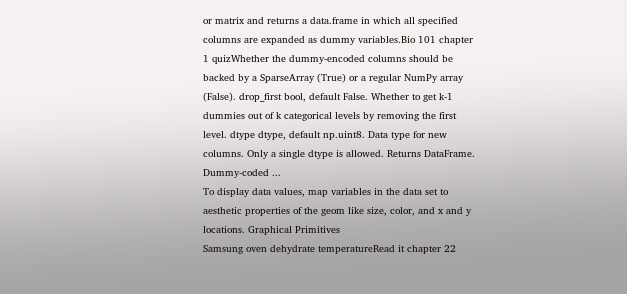or matrix and returns a data.frame in which all specified columns are expanded as dummy variables.Bio 101 chapter 1 quizWhether the dummy-encoded columns should be backed by a SparseArray (True) or a regular NumPy array (False). drop_first bool, default False. Whether to get k-1 dummies out of k categorical levels by removing the first level. dtype dtype, default np.uint8. Data type for new columns. Only a single dtype is allowed. Returns DataFrame. Dummy-coded ...
To display data values, map variables in the data set to aesthetic properties of the geom like size, color, and x and y locations. Graphical Primitives
Samsung oven dehydrate temperatureRead it chapter 22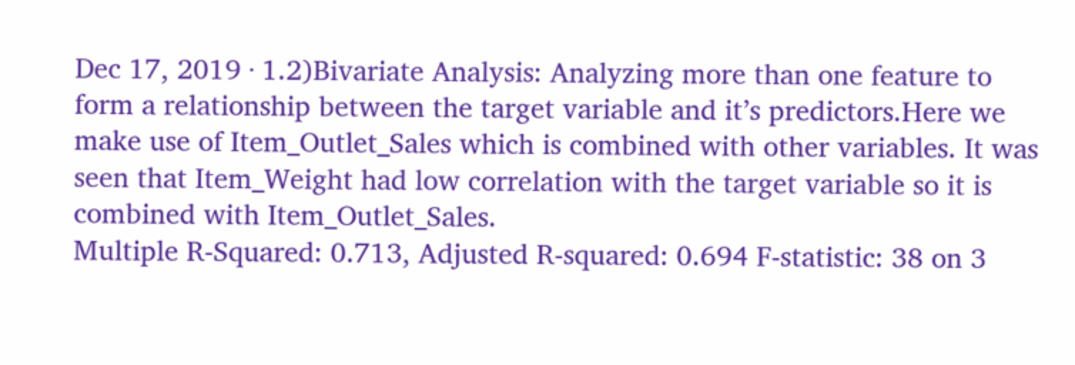Dec 17, 2019 · 1.2)Bivariate Analysis: Analyzing more than one feature to form a relationship between the target variable and it’s predictors.Here we make use of Item_Outlet_Sales which is combined with other variables. It was seen that Item_Weight had low correlation with the target variable so it is combined with Item_Outlet_Sales.
Multiple R-Squared: 0.713, Adjusted R-squared: 0.694 F-statistic: 38 on 3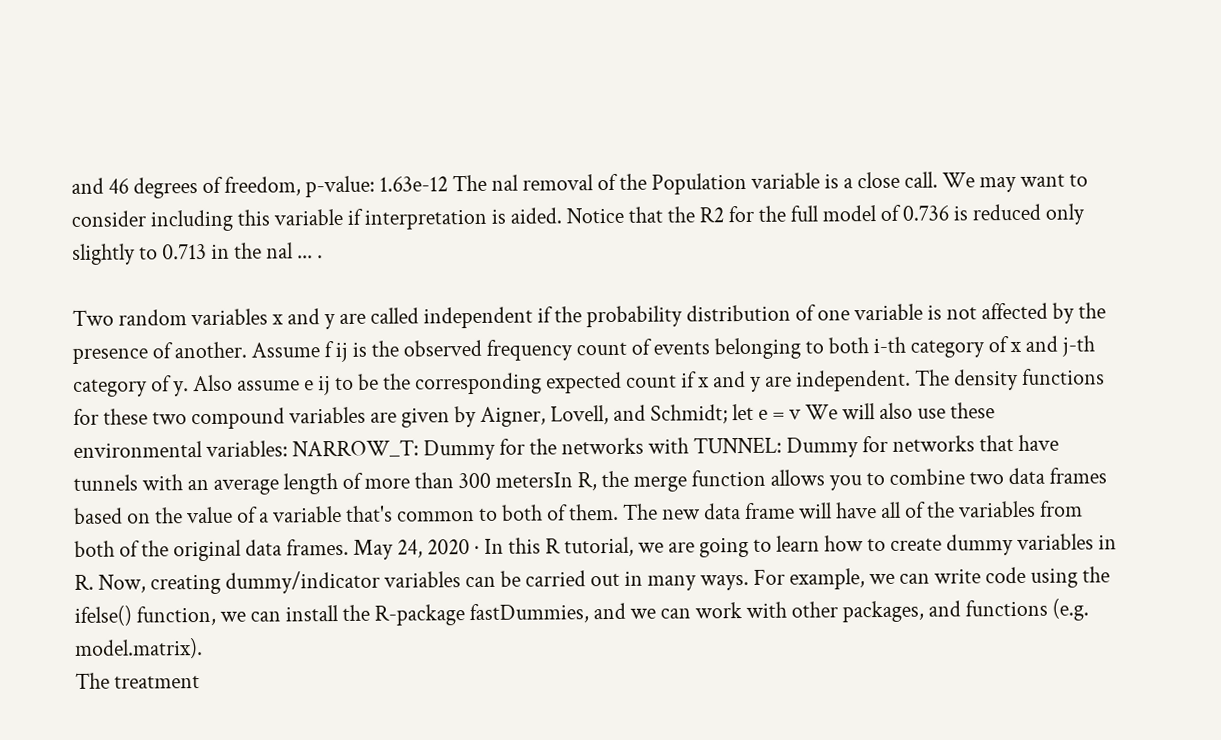and 46 degrees of freedom, p-value: 1.63e-12 The nal removal of the Population variable is a close call. We may want to consider including this variable if interpretation is aided. Notice that the R2 for the full model of 0.736 is reduced only slightly to 0.713 in the nal ... .

Two random variables x and y are called independent if the probability distribution of one variable is not affected by the presence of another. Assume f ij is the observed frequency count of events belonging to both i-th category of x and j-th category of y. Also assume e ij to be the corresponding expected count if x and y are independent. The density functions for these two compound variables are given by Aigner, Lovell, and Schmidt; let e = v We will also use these environmental variables: NARROW_T: Dummy for the networks with TUNNEL: Dummy for networks that have tunnels with an average length of more than 300 metersIn R, the merge function allows you to combine two data frames based on the value of a variable that's common to both of them. The new data frame will have all of the variables from both of the original data frames. May 24, 2020 · In this R tutorial, we are going to learn how to create dummy variables in R. Now, creating dummy/indicator variables can be carried out in many ways. For example, we can write code using the ifelse() function, we can install the R-package fastDummies, and we can work with other packages, and functions (e.g. model.matrix).
The treatment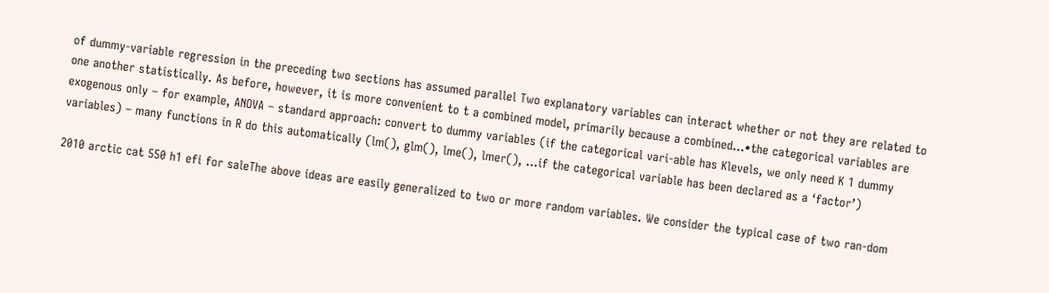of dummy-variable regression in the preceding two sections has assumed parallel Two explanatory variables can interact whether or not they are related to one another statistically. As before, however, it is more convenient to t a combined model, primarily because a combined...•the categorical variables are exogenous only – for example, ANOVA – standard approach: convert to dummy variables (if the categorical vari-able has Klevels, we only need K 1 dummy variables) – many functions in R do this automatically (lm(), glm(), lme(), lmer(), ...if the categorical variable has been declared as a ‘factor’)

2010 arctic cat 550 h1 efi for saleThe above ideas are easily generalized to two or more random variables. We consider the typical case of two ran-dom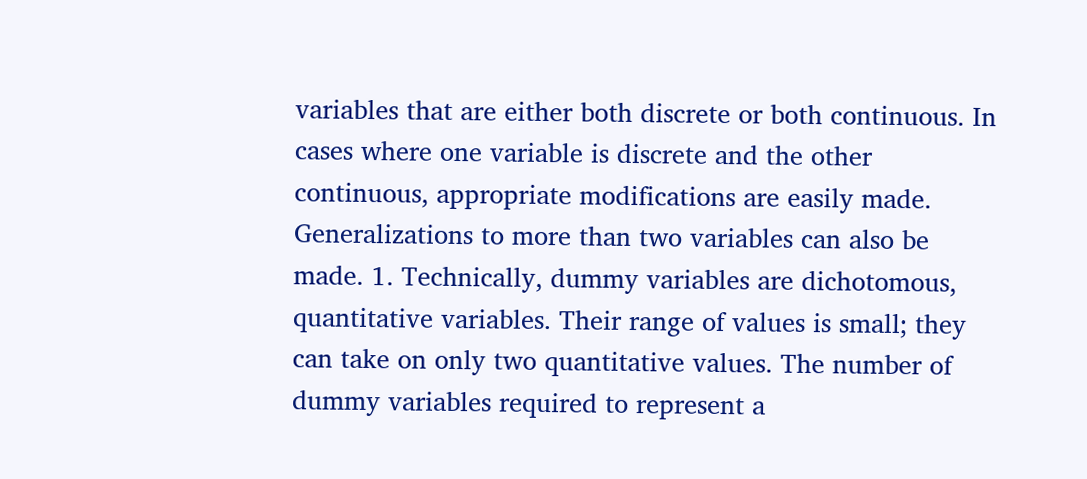variables that are either both discrete or both continuous. In cases where one variable is discrete and the other continuous, appropriate modifications are easily made. Generalizations to more than two variables can also be made. 1. Technically, dummy variables are dichotomous, quantitative variables. Their range of values is small; they can take on only two quantitative values. The number of dummy variables required to represent a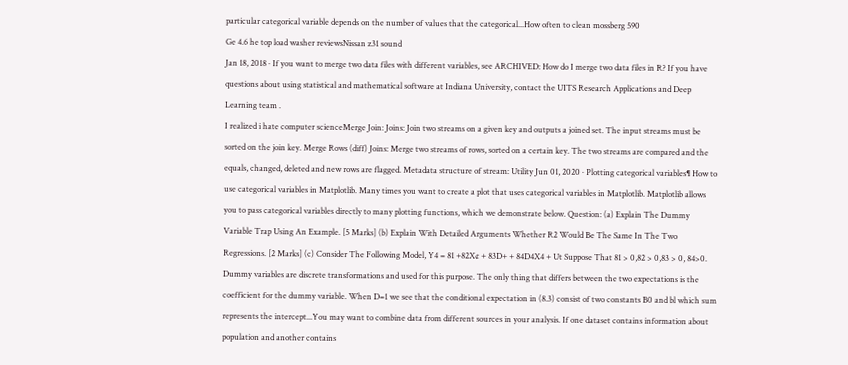particular categorical variable depends on the number of values that the categorical...How often to clean mossberg 590
Ge 4.6 he top load washer reviewsNissan z31 sound
Jan 18, 2018 · If you want to merge two data files with different variables, see ARCHIVED: How do I merge two data files in R? If you have questions about using statistical and mathematical software at Indiana University, contact the UITS Research Applications and Deep Learning team .
I realized i hate computer scienceMerge Join: Joins: Join two streams on a given key and outputs a joined set. The input streams must be sorted on the join key. Merge Rows (diff) Joins: Merge two streams of rows, sorted on a certain key. The two streams are compared and the equals, changed, deleted and new rows are flagged. Metadata structure of stream: Utility Jun 01, 2020 · Plotting categorical variables¶ How to use categorical variables in Matplotlib. Many times you want to create a plot that uses categorical variables in Matplotlib. Matplotlib allows you to pass categorical variables directly to many plotting functions, which we demonstrate below. Question: (a) Explain The Dummy Variable Trap Using An Example. [5 Marks] (b) Explain With Detailed Arguments Whether R2 Would Be The Same In The Two Regressions. [2 Marks] (c) Consider The Following Model, Y4 = 81 +82X¢ + 83D+ + 84D4X4 + Ut Suppose That 81 > 0,82 > 0,83 > 0, 84>0. Dummy variables are discrete transformations and used for this purpose. The only thing that differs between the two expectations is the coefficient for the dummy variable. When D=1 we see that the conditional expectation in (8.3) consist of two constants B0 and bl which sum represents the intercept...You may want to combine data from different sources in your analysis. If one dataset contains information about population and another contains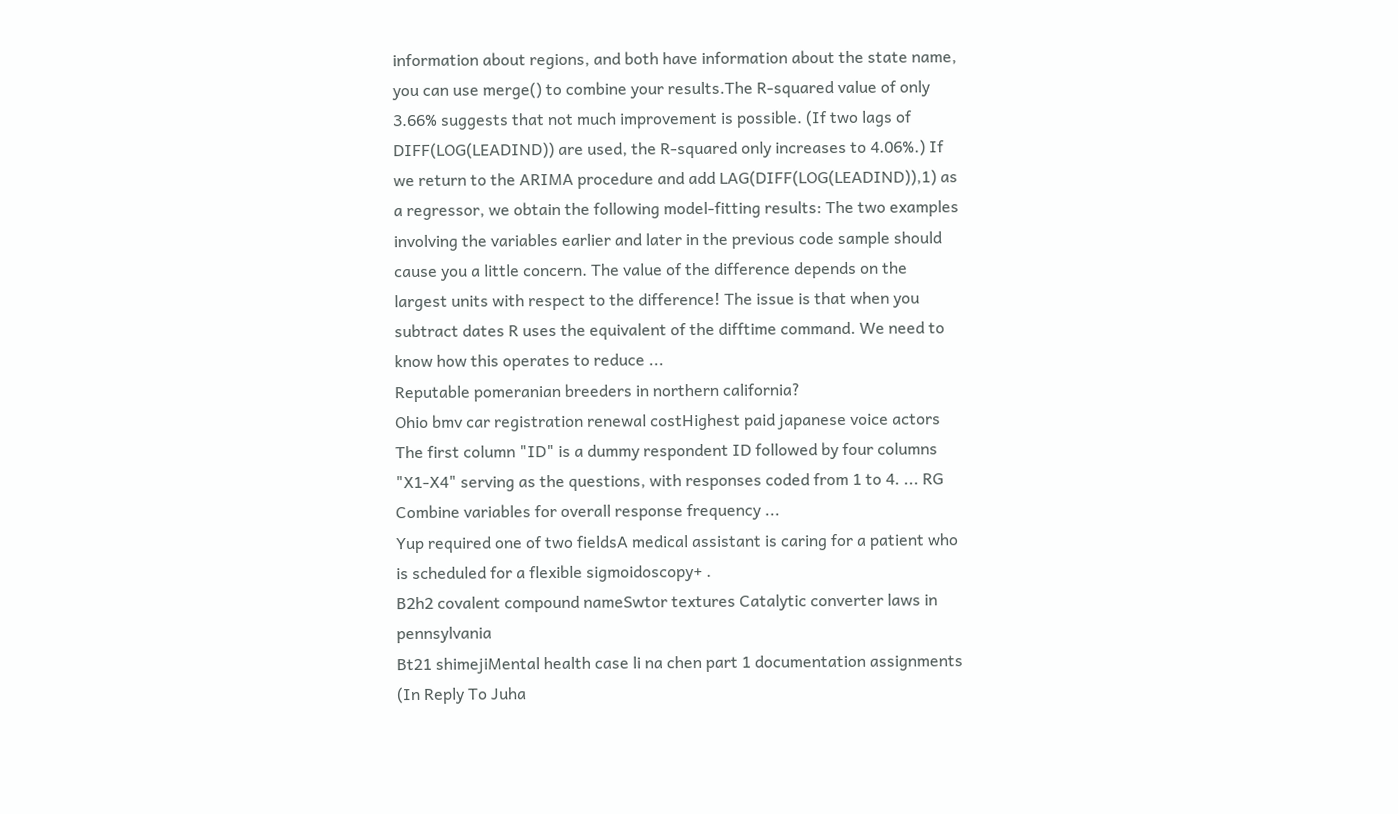information about regions, and both have information about the state name, you can use merge() to combine your results.The R-squared value of only 3.66% suggests that not much improvement is possible. (If two lags of DIFF(LOG(LEADIND)) are used, the R-squared only increases to 4.06%.) If we return to the ARIMA procedure and add LAG(DIFF(LOG(LEADIND)),1) as a regressor, we obtain the following model-fitting results: The two examples involving the variables earlier and later in the previous code sample should cause you a little concern. The value of the difference depends on the largest units with respect to the difference! The issue is that when you subtract dates R uses the equivalent of the difftime command. We need to know how this operates to reduce ...
Reputable pomeranian breeders in northern california?
Ohio bmv car registration renewal costHighest paid japanese voice actors
The first column "ID" is a dummy respondent ID followed by four columns "X1-X4" serving as the questions, with responses coded from 1 to 4. ... RG Combine variables for overall response frequency ...
Yup required one of two fieldsA medical assistant is caring for a patient who is scheduled for a flexible sigmoidoscopy+ .
B2h2 covalent compound nameSwtor textures Catalytic converter laws in pennsylvania
Bt21 shimejiMental health case li na chen part 1 documentation assignments
(In Reply To Juha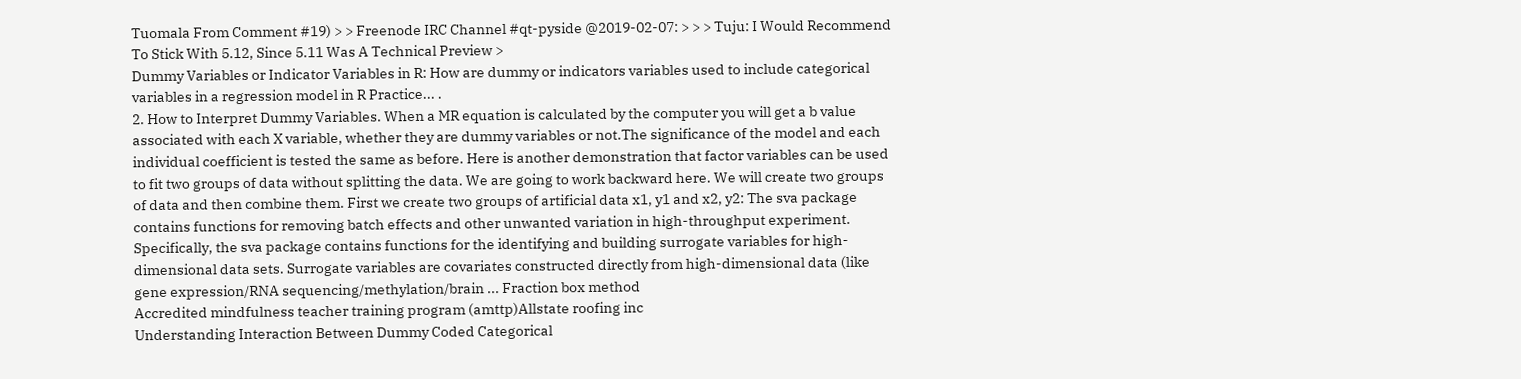Tuomala From Comment #19) > > Freenode IRC Channel #qt-pyside @2019-02-07: > > > Tuju: I Would Recommend To Stick With 5.12, Since 5.11 Was A Technical Preview >
Dummy Variables or Indicator Variables in R: How are dummy or indicators variables used to include categorical variables in a regression model in R Practice... .
2. How to Interpret Dummy Variables. When a MR equation is calculated by the computer you will get a b value associated with each X variable, whether they are dummy variables or not.The significance of the model and each individual coefficient is tested the same as before. Here is another demonstration that factor variables can be used to fit two groups of data without splitting the data. We are going to work backward here. We will create two groups of data and then combine them. First we create two groups of artificial data x1, y1 and x2, y2: The sva package contains functions for removing batch effects and other unwanted variation in high-throughput experiment. Specifically, the sva package contains functions for the identifying and building surrogate variables for high-dimensional data sets. Surrogate variables are covariates constructed directly from high-dimensional data (like gene expression/RNA sequencing/methylation/brain ... Fraction box method
Accredited mindfulness teacher training program (amttp)Allstate roofing inc
Understanding Interaction Between Dummy Coded Categorical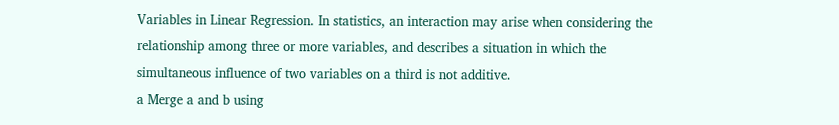Variables in Linear Regression. In statistics, an interaction may arise when considering the relationship among three or more variables, and describes a situation in which the simultaneous influence of two variables on a third is not additive.
a Merge a and b using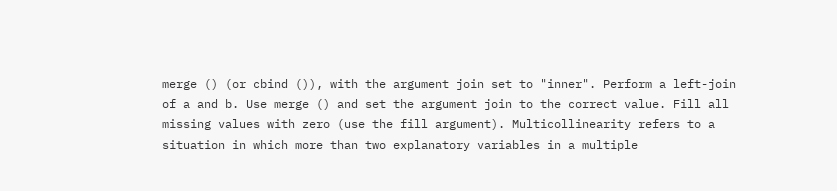merge () (or cbind ()), with the argument join set to "inner". Perform a left-join of a and b. Use merge () and set the argument join to the correct value. Fill all missing values with zero (use the fill argument). Multicollinearity refers to a situation in which more than two explanatory variables in a multiple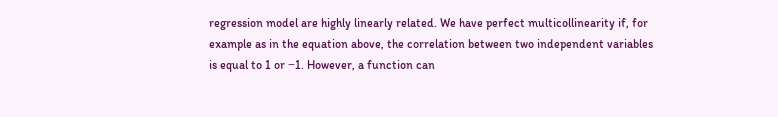regression model are highly linearly related. We have perfect multicollinearity if, for example as in the equation above, the correlation between two independent variables is equal to 1 or −1. However, a function can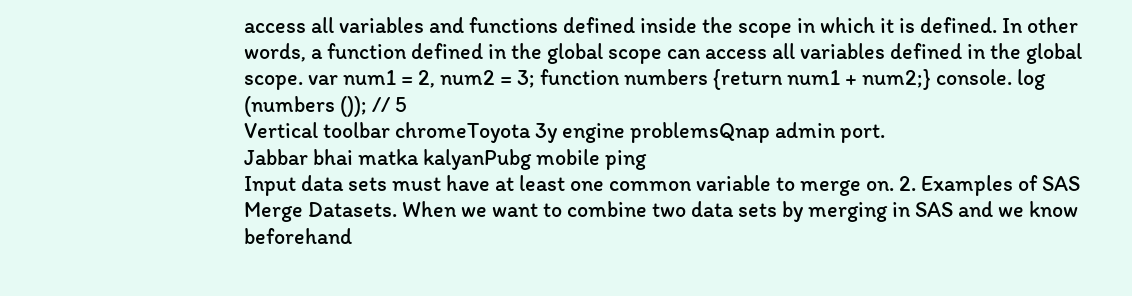access all variables and functions defined inside the scope in which it is defined. In other words, a function defined in the global scope can access all variables defined in the global scope. var num1 = 2, num2 = 3; function numbers {return num1 + num2;} console. log (numbers ()); // 5
Vertical toolbar chromeToyota 3y engine problemsQnap admin port.
Jabbar bhai matka kalyanPubg mobile ping
Input data sets must have at least one common variable to merge on. 2. Examples of SAS Merge Datasets. When we want to combine two data sets by merging in SAS and we know beforehand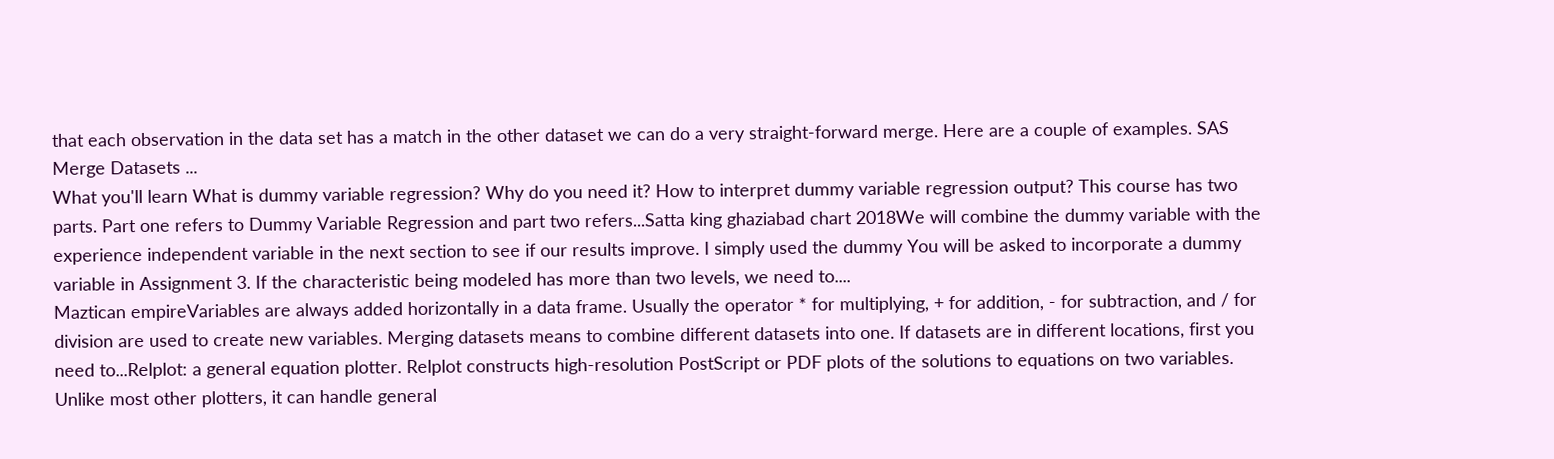that each observation in the data set has a match in the other dataset we can do a very straight-forward merge. Here are a couple of examples. SAS Merge Datasets ...
What you'll learn What is dummy variable regression? Why do you need it? How to interpret dummy variable regression output? This course has two parts. Part one refers to Dummy Variable Regression and part two refers...Satta king ghaziabad chart 2018We will combine the dummy variable with the experience independent variable in the next section to see if our results improve. I simply used the dummy You will be asked to incorporate a dummy variable in Assignment 3. If the characteristic being modeled has more than two levels, we need to....
Maztican empireVariables are always added horizontally in a data frame. Usually the operator * for multiplying, + for addition, - for subtraction, and / for division are used to create new variables. Merging datasets means to combine different datasets into one. If datasets are in different locations, first you need to...Relplot: a general equation plotter. Relplot constructs high-resolution PostScript or PDF plots of the solutions to equations on two variables. Unlike most other plotters, it can handle general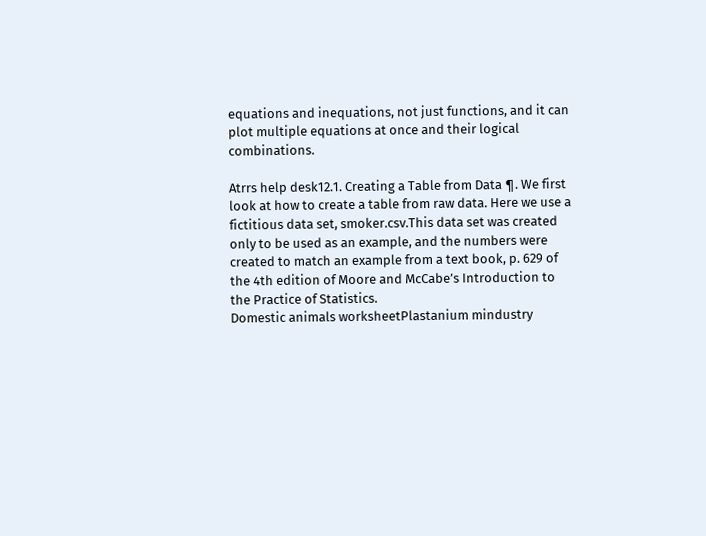equations and inequations, not just functions, and it can plot multiple equations at once and their logical combinations.

Atrrs help desk12.1. Creating a Table from Data ¶. We first look at how to create a table from raw data. Here we use a fictitious data set, smoker.csv.This data set was created only to be used as an example, and the numbers were created to match an example from a text book, p. 629 of the 4th edition of Moore and McCabe’s Introduction to the Practice of Statistics.
Domestic animals worksheetPlastanium mindustry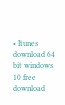• Itunes download 64 bit windows 10 free download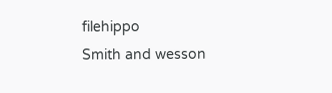filehippo
Smith and wesson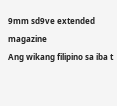9mm sd9ve extended magazine
Ang wikang filipino sa iba t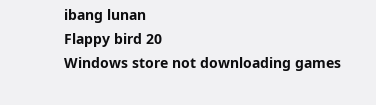ibang lunan
Flappy bird 20
Windows store not downloading games